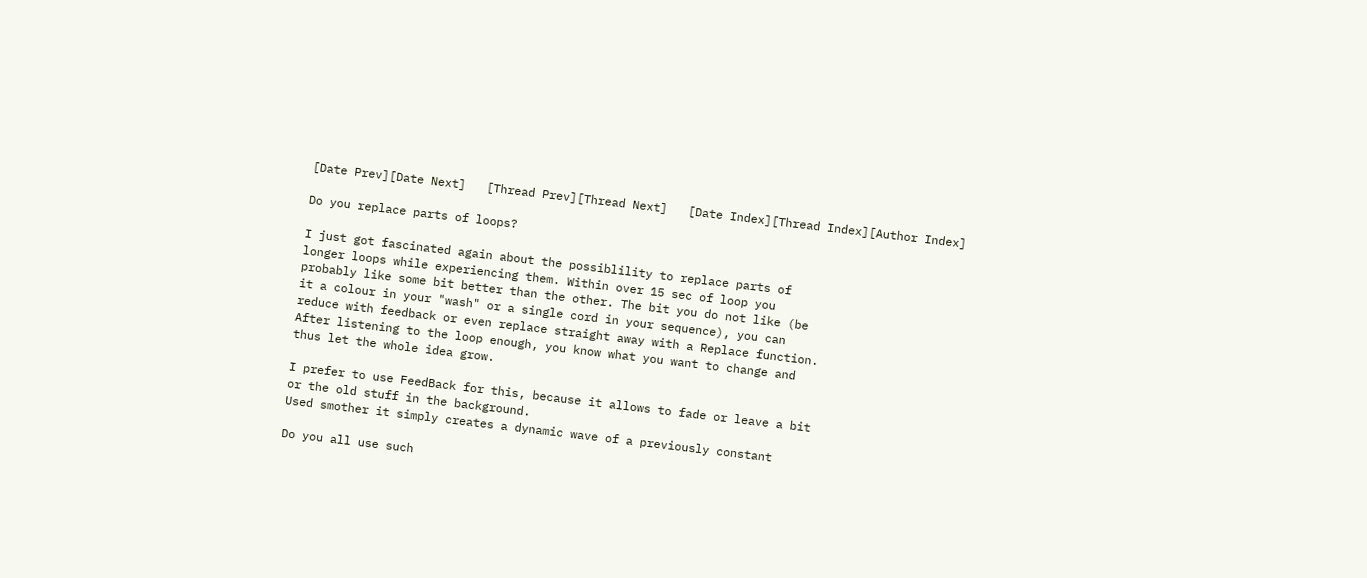[Date Prev][Date Next]   [Thread Prev][Thread Next]   [Date Index][Thread Index][Author Index]

Do you replace parts of loops?

I just got fascinated again about the possiblility to replace parts of
longer loops while experiencing them. Within over 15 sec of loop you
probably like some bit better than the other. The bit you do not like (be
it a colour in your "wash" or a single cord in your sequence), you can
reduce with feedback or even replace straight away with a Replace function.
After listening to the loop enough, you know what you want to change and
thus let the whole idea grow.

I prefer to use FeedBack for this, because it allows to fade or leave a bit
or the old stuff in the background.
Used smother it simply creates a dynamic wave of a previously constant

Do you all use such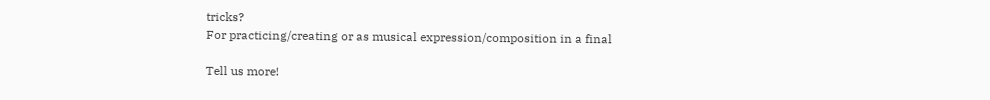tricks?
For practicing/creating or as musical expression/composition in a final

Tell us more!